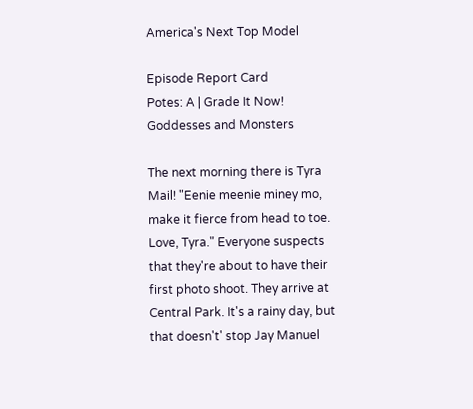America's Next Top Model

Episode Report Card
Potes: A | Grade It Now!
Goddesses and Monsters

The next morning there is Tyra Mail! "Eenie meenie miney mo, make it fierce from head to toe. Love, Tyra." Everyone suspects that they're about to have their first photo shoot. They arrive at Central Park. It's a rainy day, but that doesn't' stop Jay Manuel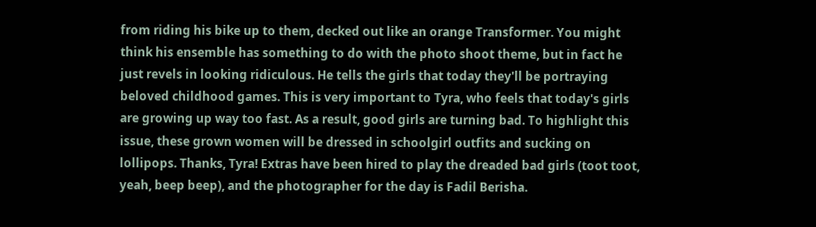from riding his bike up to them, decked out like an orange Transformer. You might think his ensemble has something to do with the photo shoot theme, but in fact he just revels in looking ridiculous. He tells the girls that today they'll be portraying beloved childhood games. This is very important to Tyra, who feels that today's girls are growing up way too fast. As a result, good girls are turning bad. To highlight this issue, these grown women will be dressed in schoolgirl outfits and sucking on lollipops. Thanks, Tyra! Extras have been hired to play the dreaded bad girls (toot toot, yeah, beep beep), and the photographer for the day is Fadil Berisha.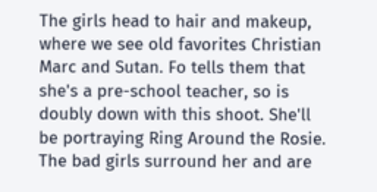The girls head to hair and makeup, where we see old favorites Christian Marc and Sutan. Fo tells them that she's a pre-school teacher, so is doubly down with this shoot. She'll be portraying Ring Around the Rosie. The bad girls surround her and are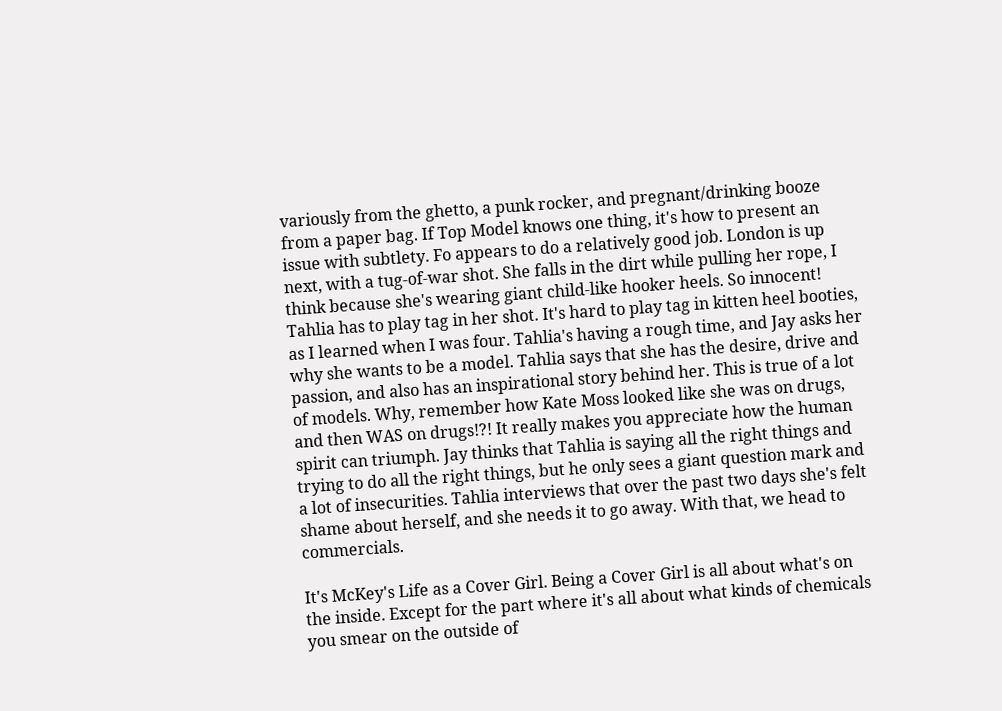variously from the ghetto, a punk rocker, and pregnant/drinking booze from a paper bag. If Top Model knows one thing, it's how to present an issue with subtlety. Fo appears to do a relatively good job. London is up next, with a tug-of-war shot. She falls in the dirt while pulling her rope, I think because she's wearing giant child-like hooker heels. So innocent! Tahlia has to play tag in her shot. It's hard to play tag in kitten heel booties, as I learned when I was four. Tahlia's having a rough time, and Jay asks her why she wants to be a model. Tahlia says that she has the desire, drive and passion, and also has an inspirational story behind her. This is true of a lot of models. Why, remember how Kate Moss looked like she was on drugs, and then WAS on drugs!?! It really makes you appreciate how the human spirit can triumph. Jay thinks that Tahlia is saying all the right things and trying to do all the right things, but he only sees a giant question mark and a lot of insecurities. Tahlia interviews that over the past two days she's felt shame about herself, and she needs it to go away. With that, we head to commercials.

It's McKey's Life as a Cover Girl. Being a Cover Girl is all about what's on the inside. Except for the part where it's all about what kinds of chemicals you smear on the outside of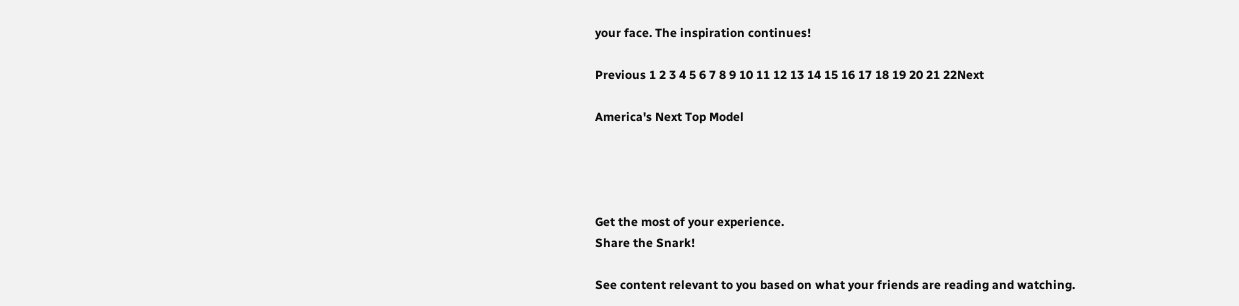your face. The inspiration continues!

Previous 1 2 3 4 5 6 7 8 9 10 11 12 13 14 15 16 17 18 19 20 21 22Next

America's Next Top Model




Get the most of your experience.
Share the Snark!

See content relevant to you based on what your friends are reading and watching.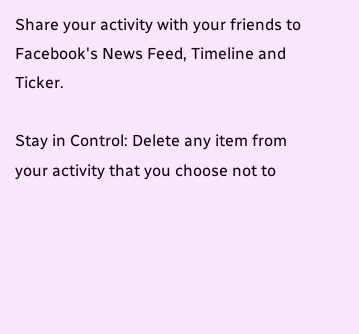Share your activity with your friends to Facebook's News Feed, Timeline and Ticker.

Stay in Control: Delete any item from your activity that you choose not to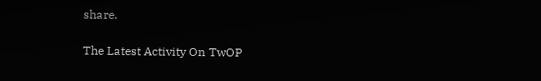share.

The Latest Activity On TwOP